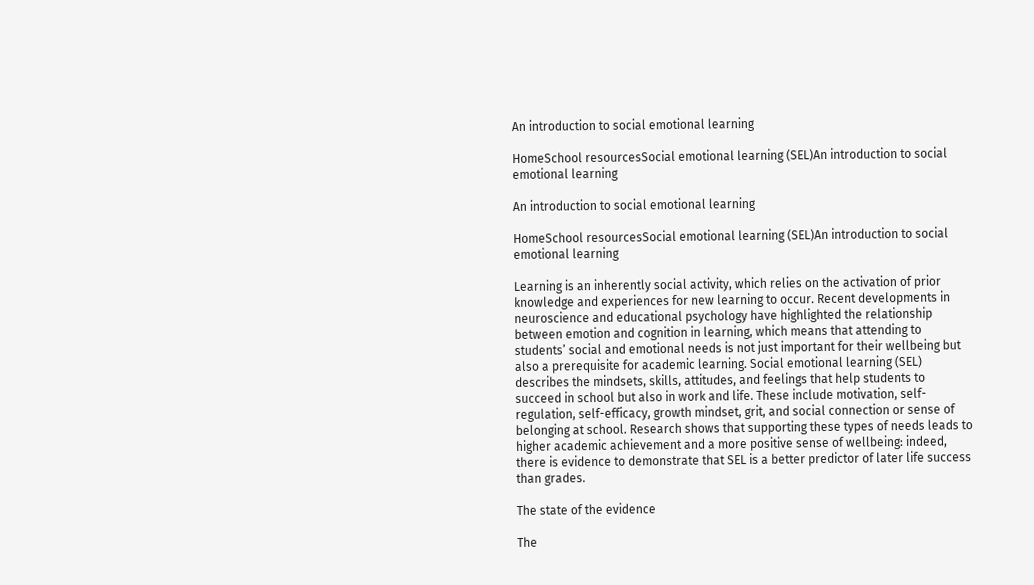An introduction to social emotional learning

HomeSchool resourcesSocial emotional learning (SEL)An introduction to social emotional learning

An introduction to social emotional learning

HomeSchool resourcesSocial emotional learning (SEL)An introduction to social emotional learning

Learning is an inherently social activity, which relies on the activation of prior knowledge and experiences for new learning to occur. Recent developments in neuroscience and educational psychology have highlighted the relationship between emotion and cognition in learning, which means that attending to students’ social and emotional needs is not just important for their wellbeing but also a prerequisite for academic learning. Social emotional learning (SEL) describes the mindsets, skills, attitudes, and feelings that help students to succeed in school but also in work and life. These include motivation, self-regulation, self-efficacy, growth mindset, grit, and social connection or sense of belonging at school. Research shows that supporting these types of needs leads to higher academic achievement and a more positive sense of wellbeing: indeed, there is evidence to demonstrate that SEL is a better predictor of later life success than grades.

The state of the evidence

The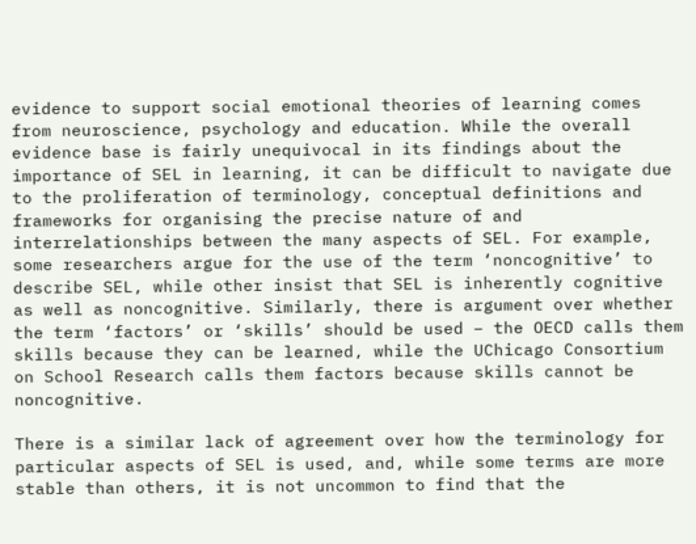evidence to support social emotional theories of learning comes from neuroscience, psychology and education. While the overall evidence base is fairly unequivocal in its findings about the importance of SEL in learning, it can be difficult to navigate due to the proliferation of terminology, conceptual definitions and frameworks for organising the precise nature of and interrelationships between the many aspects of SEL. For example, some researchers argue for the use of the term ‘noncognitive’ to describe SEL, while other insist that SEL is inherently cognitive as well as noncognitive. Similarly, there is argument over whether the term ‘factors’ or ‘skills’ should be used – the OECD calls them skills because they can be learned, while the UChicago Consortium on School Research calls them factors because skills cannot be noncognitive.

There is a similar lack of agreement over how the terminology for particular aspects of SEL is used, and, while some terms are more stable than others, it is not uncommon to find that the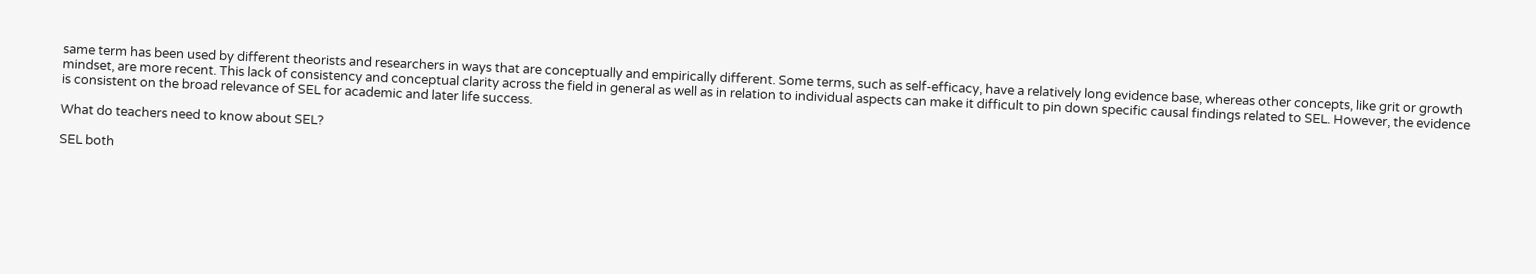same term has been used by different theorists and researchers in ways that are conceptually and empirically different. Some terms, such as self-efficacy, have a relatively long evidence base, whereas other concepts, like grit or growth mindset, are more recent. This lack of consistency and conceptual clarity across the field in general as well as in relation to individual aspects can make it difficult to pin down specific causal findings related to SEL. However, the evidence is consistent on the broad relevance of SEL for academic and later life success.

What do teachers need to know about SEL?

SEL both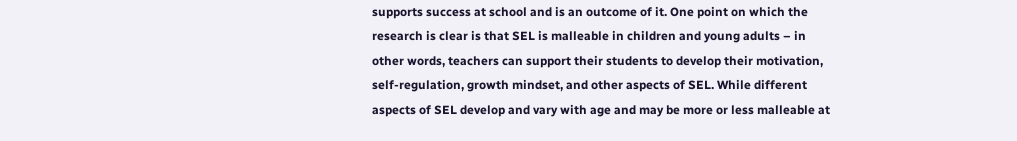supports success at school and is an outcome of it. One point on which the research is clear is that SEL is malleable in children and young adults – in other words, teachers can support their students to develop their motivation, self-regulation, growth mindset, and other aspects of SEL. While different aspects of SEL develop and vary with age and may be more or less malleable at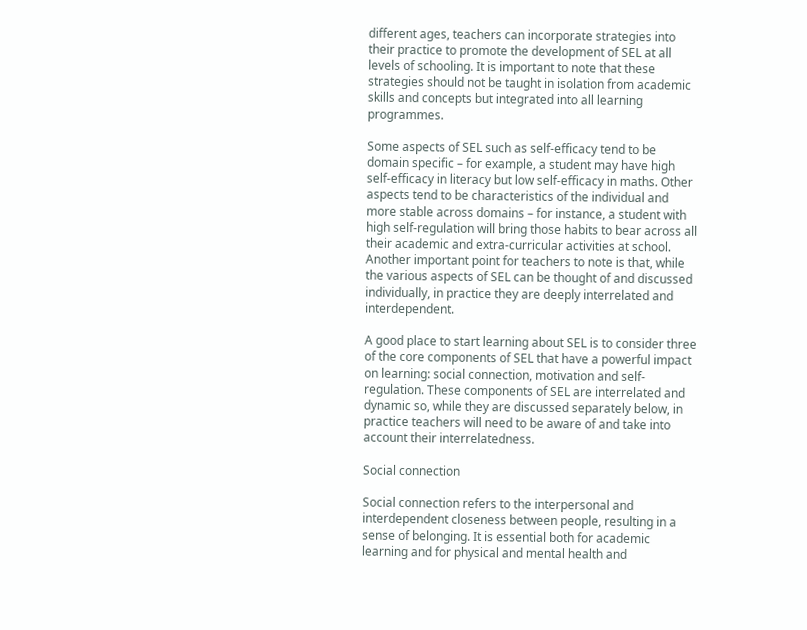different ages, teachers can incorporate strategies into their practice to promote the development of SEL at all levels of schooling. It is important to note that these strategies should not be taught in isolation from academic skills and concepts but integrated into all learning programmes.

Some aspects of SEL such as self-efficacy tend to be domain specific – for example, a student may have high self-efficacy in literacy but low self-efficacy in maths. Other aspects tend to be characteristics of the individual and more stable across domains – for instance, a student with high self-regulation will bring those habits to bear across all their academic and extra-curricular activities at school. Another important point for teachers to note is that, while the various aspects of SEL can be thought of and discussed individually, in practice they are deeply interrelated and interdependent.

A good place to start learning about SEL is to consider three of the core components of SEL that have a powerful impact on learning: social connection, motivation and self-regulation. These components of SEL are interrelated and dynamic so, while they are discussed separately below, in practice teachers will need to be aware of and take into account their interrelatedness.

Social connection

Social connection refers to the interpersonal and interdependent closeness between people, resulting in a sense of belonging. It is essential both for academic learning and for physical and mental health and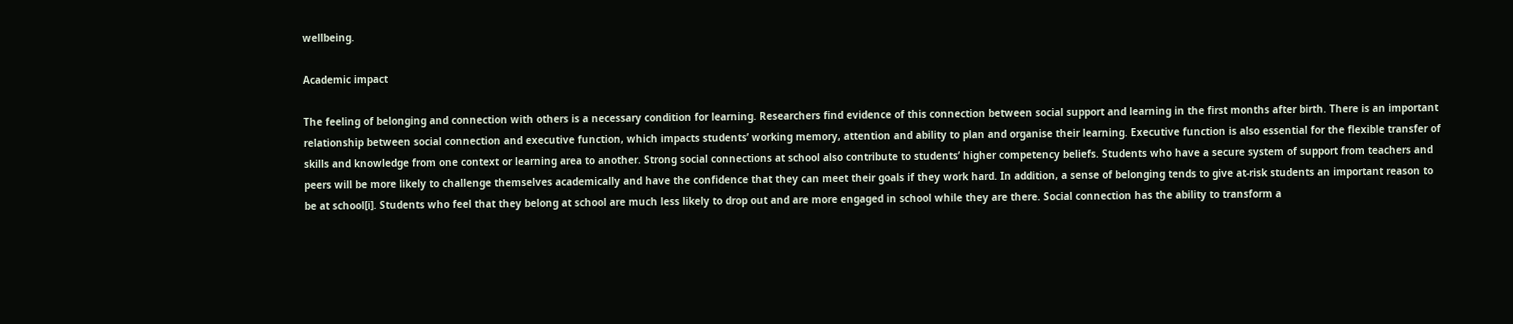wellbeing.

Academic impact

The feeling of belonging and connection with others is a necessary condition for learning. Researchers find evidence of this connection between social support and learning in the first months after birth. There is an important relationship between social connection and executive function, which impacts students’ working memory, attention and ability to plan and organise their learning. Executive function is also essential for the flexible transfer of skills and knowledge from one context or learning area to another. Strong social connections at school also contribute to students’ higher competency beliefs. Students who have a secure system of support from teachers and peers will be more likely to challenge themselves academically and have the confidence that they can meet their goals if they work hard. In addition, a sense of belonging tends to give at-risk students an important reason to be at school[i]. Students who feel that they belong at school are much less likely to drop out and are more engaged in school while they are there. Social connection has the ability to transform a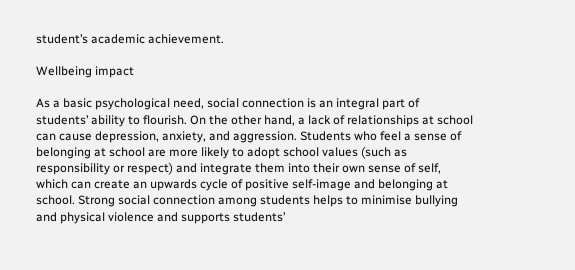student’s academic achievement.

Wellbeing impact

As a basic psychological need, social connection is an integral part of students’ ability to flourish. On the other hand, a lack of relationships at school can cause depression, anxiety, and aggression. Students who feel a sense of belonging at school are more likely to adopt school values (such as responsibility or respect) and integrate them into their own sense of self, which can create an upwards cycle of positive self-image and belonging at school. Strong social connection among students helps to minimise bullying and physical violence and supports students’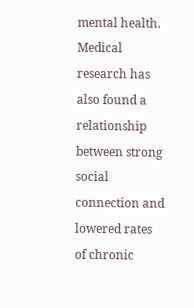mental health. Medical research has also found a relationship between strong social connection and lowered rates of chronic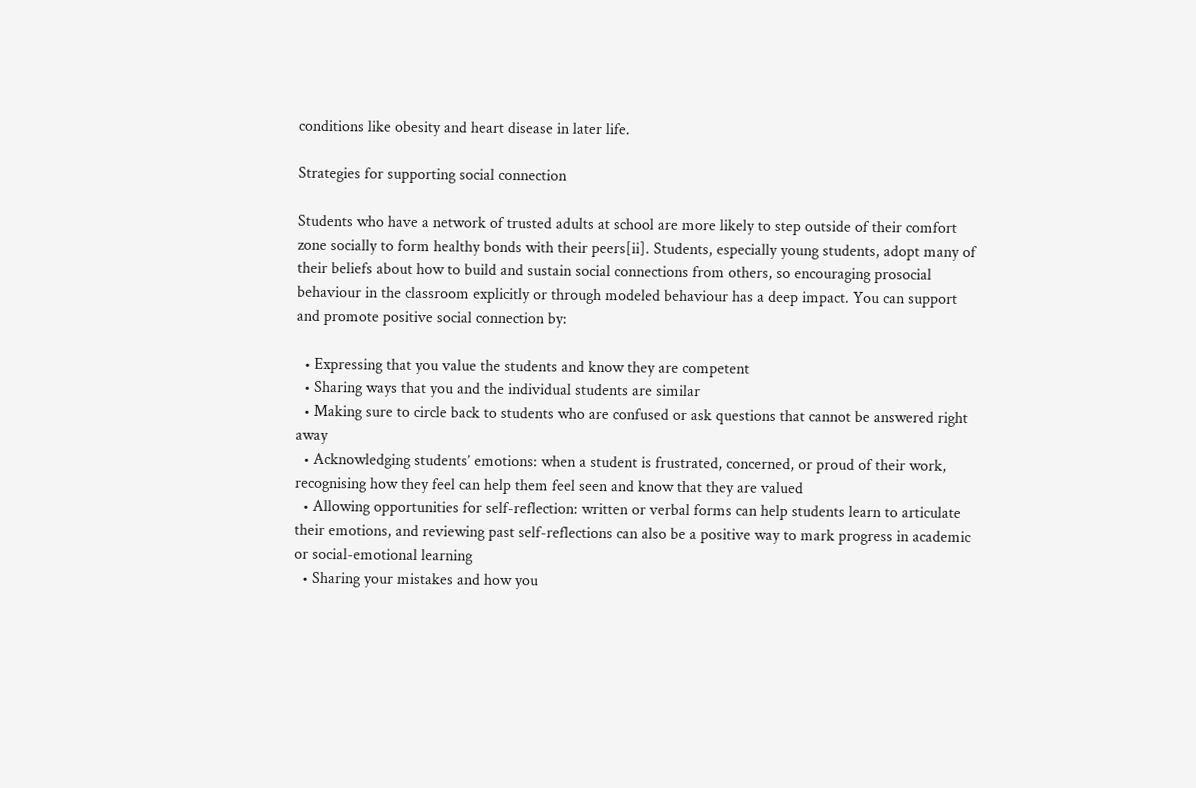conditions like obesity and heart disease in later life.

Strategies for supporting social connection

Students who have a network of trusted adults at school are more likely to step outside of their comfort zone socially to form healthy bonds with their peers[ii]. Students, especially young students, adopt many of their beliefs about how to build and sustain social connections from others, so encouraging prosocial behaviour in the classroom explicitly or through modeled behaviour has a deep impact. You can support and promote positive social connection by:

  • Expressing that you value the students and know they are competent
  • Sharing ways that you and the individual students are similar
  • Making sure to circle back to students who are confused or ask questions that cannot be answered right away
  • Acknowledging students’ emotions: when a student is frustrated, concerned, or proud of their work, recognising how they feel can help them feel seen and know that they are valued
  • Allowing opportunities for self-reflection: written or verbal forms can help students learn to articulate their emotions, and reviewing past self-reflections can also be a positive way to mark progress in academic or social-emotional learning
  • Sharing your mistakes and how you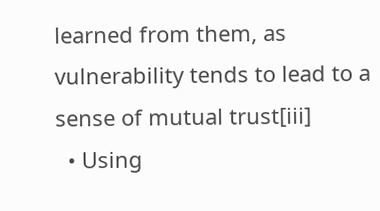learned from them, as vulnerability tends to lead to a sense of mutual trust[iii]
  • Using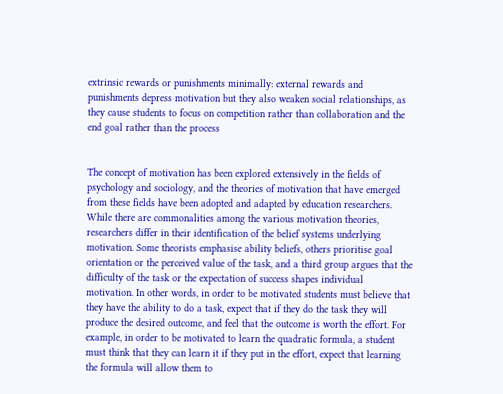extrinsic rewards or punishments minimally: external rewards and punishments depress motivation but they also weaken social relationships, as they cause students to focus on competition rather than collaboration and the end goal rather than the process


The concept of motivation has been explored extensively in the fields of psychology and sociology, and the theories of motivation that have emerged from these fields have been adopted and adapted by education researchers. While there are commonalities among the various motivation theories, researchers differ in their identification of the belief systems underlying motivation. Some theorists emphasise ability beliefs, others prioritise goal orientation or the perceived value of the task, and a third group argues that the difficulty of the task or the expectation of success shapes individual motivation. In other words, in order to be motivated students must believe that they have the ability to do a task, expect that if they do the task they will produce the desired outcome, and feel that the outcome is worth the effort. For example, in order to be motivated to learn the quadratic formula, a student must think that they can learn it if they put in the effort, expect that learning the formula will allow them to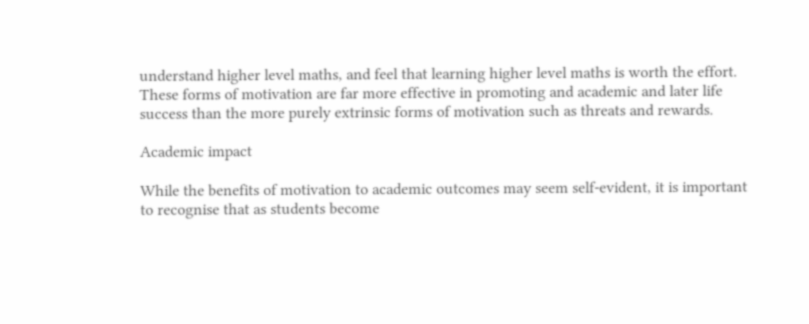understand higher level maths, and feel that learning higher level maths is worth the effort. These forms of motivation are far more effective in promoting and academic and later life success than the more purely extrinsic forms of motivation such as threats and rewards.

Academic impact

While the benefits of motivation to academic outcomes may seem self-evident, it is important to recognise that as students become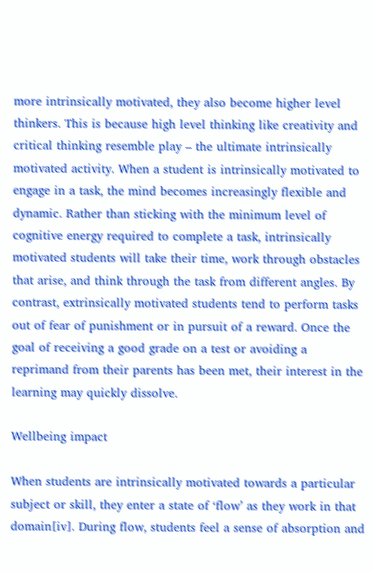more intrinsically motivated, they also become higher level thinkers. This is because high level thinking like creativity and critical thinking resemble play – the ultimate intrinsically motivated activity. When a student is intrinsically motivated to engage in a task, the mind becomes increasingly flexible and dynamic. Rather than sticking with the minimum level of cognitive energy required to complete a task, intrinsically motivated students will take their time, work through obstacles that arise, and think through the task from different angles. By contrast, extrinsically motivated students tend to perform tasks out of fear of punishment or in pursuit of a reward. Once the goal of receiving a good grade on a test or avoiding a reprimand from their parents has been met, their interest in the learning may quickly dissolve.

Wellbeing impact

When students are intrinsically motivated towards a particular subject or skill, they enter a state of ‘flow’ as they work in that domain[iv]. During flow, students feel a sense of absorption and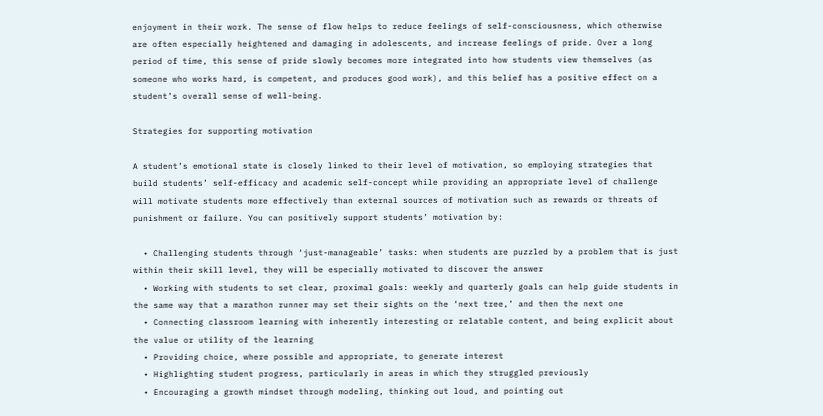enjoyment in their work. The sense of flow helps to reduce feelings of self-consciousness, which otherwise are often especially heightened and damaging in adolescents, and increase feelings of pride. Over a long period of time, this sense of pride slowly becomes more integrated into how students view themselves (as someone who works hard, is competent, and produces good work), and this belief has a positive effect on a student’s overall sense of well-being.

Strategies for supporting motivation

A student’s emotional state is closely linked to their level of motivation, so employing strategies that build students’ self-efficacy and academic self-concept while providing an appropriate level of challenge will motivate students more effectively than external sources of motivation such as rewards or threats of punishment or failure. You can positively support students’ motivation by:

  • Challenging students through ‘just-manageable’ tasks: when students are puzzled by a problem that is just within their skill level, they will be especially motivated to discover the answer
  • Working with students to set clear, proximal goals: weekly and quarterly goals can help guide students in the same way that a marathon runner may set their sights on the ‘next tree,’ and then the next one
  • Connecting classroom learning with inherently interesting or relatable content, and being explicit about the value or utility of the learning
  • Providing choice, where possible and appropriate, to generate interest
  • Highlighting student progress, particularly in areas in which they struggled previously
  • Encouraging a growth mindset through modeling, thinking out loud, and pointing out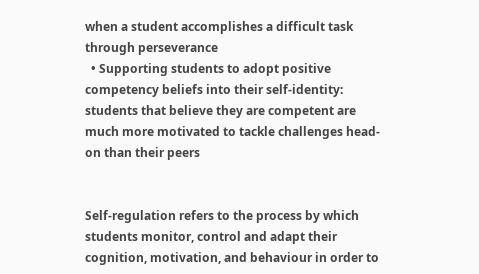when a student accomplishes a difficult task through perseverance
  • Supporting students to adopt positive competency beliefs into their self-identity: students that believe they are competent are much more motivated to tackle challenges head-on than their peers


Self-regulation refers to the process by which students monitor, control and adapt their cognition, motivation, and behaviour in order to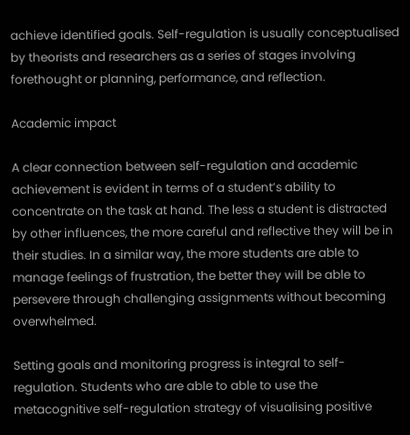achieve identified goals. Self-regulation is usually conceptualised by theorists and researchers as a series of stages involving forethought or planning, performance, and reflection.

Academic impact

A clear connection between self-regulation and academic achievement is evident in terms of a student’s ability to concentrate on the task at hand. The less a student is distracted by other influences, the more careful and reflective they will be in their studies. In a similar way, the more students are able to manage feelings of frustration, the better they will be able to persevere through challenging assignments without becoming overwhelmed.

Setting goals and monitoring progress is integral to self-regulation. Students who are able to able to use the metacognitive self-regulation strategy of visualising positive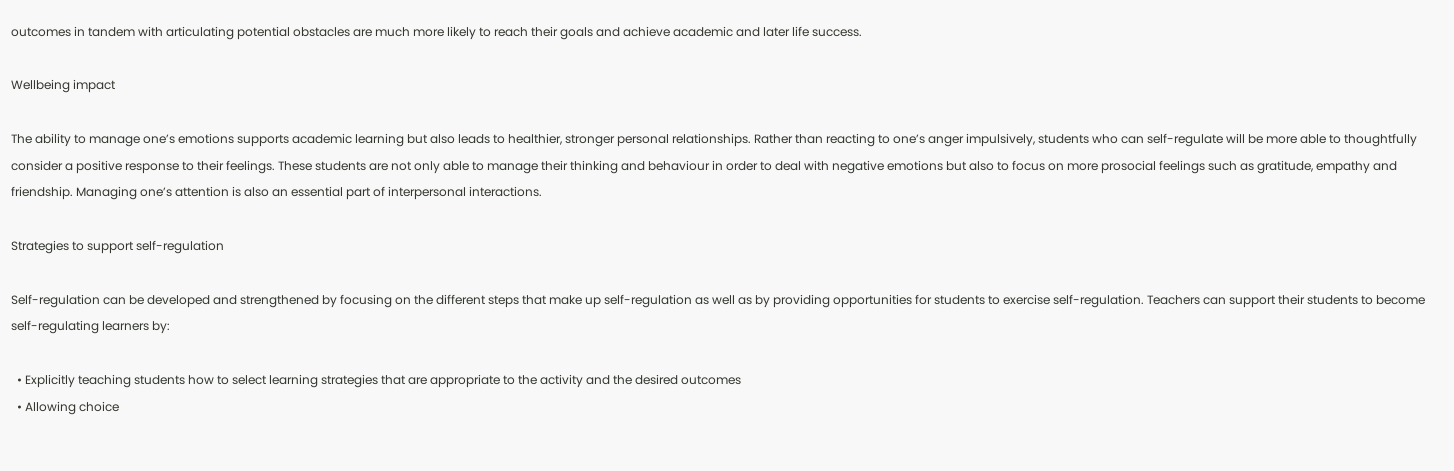outcomes in tandem with articulating potential obstacles are much more likely to reach their goals and achieve academic and later life success.

Wellbeing impact

The ability to manage one’s emotions supports academic learning but also leads to healthier, stronger personal relationships. Rather than reacting to one’s anger impulsively, students who can self-regulate will be more able to thoughtfully consider a positive response to their feelings. These students are not only able to manage their thinking and behaviour in order to deal with negative emotions but also to focus on more prosocial feelings such as gratitude, empathy and friendship. Managing one’s attention is also an essential part of interpersonal interactions.

Strategies to support self-regulation

Self-regulation can be developed and strengthened by focusing on the different steps that make up self-regulation as well as by providing opportunities for students to exercise self-regulation. Teachers can support their students to become self-regulating learners by:

  • Explicitly teaching students how to select learning strategies that are appropriate to the activity and the desired outcomes
  • Allowing choice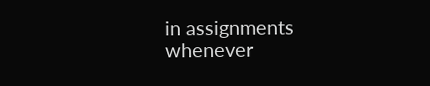in assignments whenever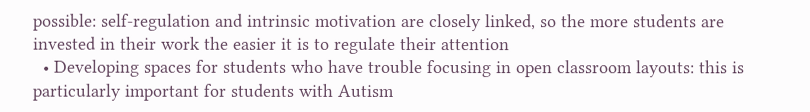possible: self-regulation and intrinsic motivation are closely linked, so the more students are invested in their work the easier it is to regulate their attention
  • Developing spaces for students who have trouble focusing in open classroom layouts: this is particularly important for students with Autism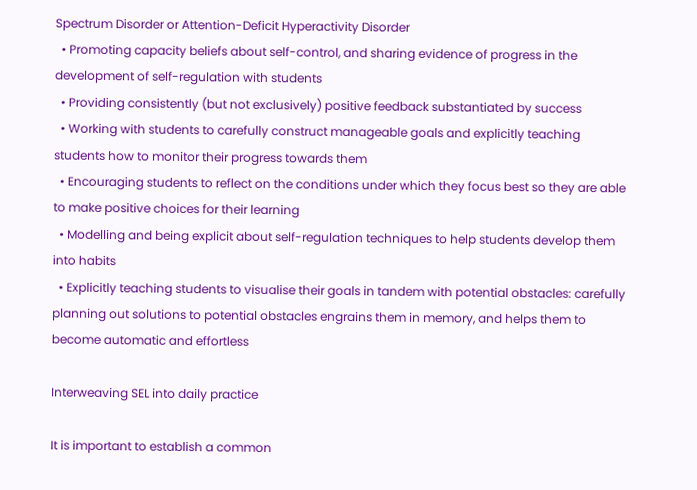Spectrum Disorder or Attention-Deficit Hyperactivity Disorder
  • Promoting capacity beliefs about self-control, and sharing evidence of progress in the development of self-regulation with students
  • Providing consistently (but not exclusively) positive feedback substantiated by success
  • Working with students to carefully construct manageable goals and explicitly teaching students how to monitor their progress towards them
  • Encouraging students to reflect on the conditions under which they focus best so they are able to make positive choices for their learning
  • Modelling and being explicit about self-regulation techniques to help students develop them into habits
  • Explicitly teaching students to visualise their goals in tandem with potential obstacles: carefully planning out solutions to potential obstacles engrains them in memory, and helps them to become automatic and effortless

Interweaving SEL into daily practice

It is important to establish a common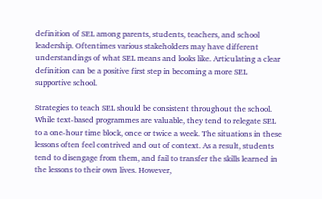definition of SEL among parents, students, teachers, and school leadership. Oftentimes various stakeholders may have different understandings of what SEL means and looks like. Articulating a clear definition can be a positive first step in becoming a more SEL supportive school.

Strategies to teach SEL should be consistent throughout the school. While text-based programmes are valuable, they tend to relegate SEL to a one-hour time block, once or twice a week. The situations in these lessons often feel contrived and out of context. As a result, students tend to disengage from them, and fail to transfer the skills learned in the lessons to their own lives. However,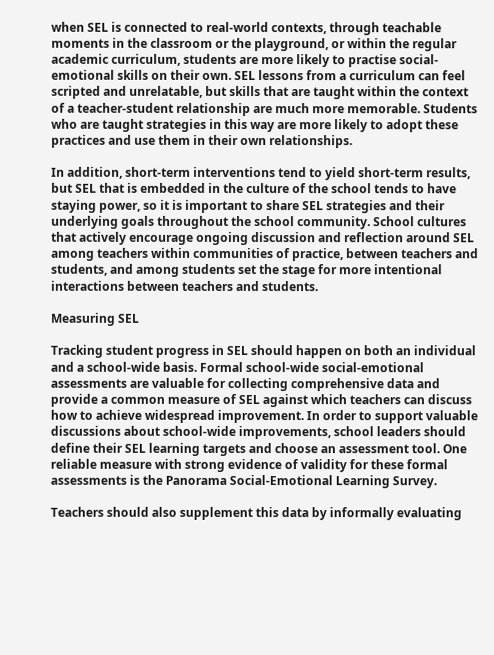when SEL is connected to real-world contexts, through teachable moments in the classroom or the playground, or within the regular academic curriculum, students are more likely to practise social-emotional skills on their own. SEL lessons from a curriculum can feel scripted and unrelatable, but skills that are taught within the context of a teacher-student relationship are much more memorable. Students who are taught strategies in this way are more likely to adopt these practices and use them in their own relationships.

In addition, short-term interventions tend to yield short-term results, but SEL that is embedded in the culture of the school tends to have staying power, so it is important to share SEL strategies and their underlying goals throughout the school community. School cultures that actively encourage ongoing discussion and reflection around SEL among teachers within communities of practice, between teachers and students, and among students set the stage for more intentional interactions between teachers and students.

Measuring SEL

Tracking student progress in SEL should happen on both an individual and a school-wide basis. Formal school-wide social-emotional assessments are valuable for collecting comprehensive data and provide a common measure of SEL against which teachers can discuss how to achieve widespread improvement. In order to support valuable discussions about school-wide improvements, school leaders should define their SEL learning targets and choose an assessment tool. One reliable measure with strong evidence of validity for these formal assessments is the Panorama Social-Emotional Learning Survey.

Teachers should also supplement this data by informally evaluating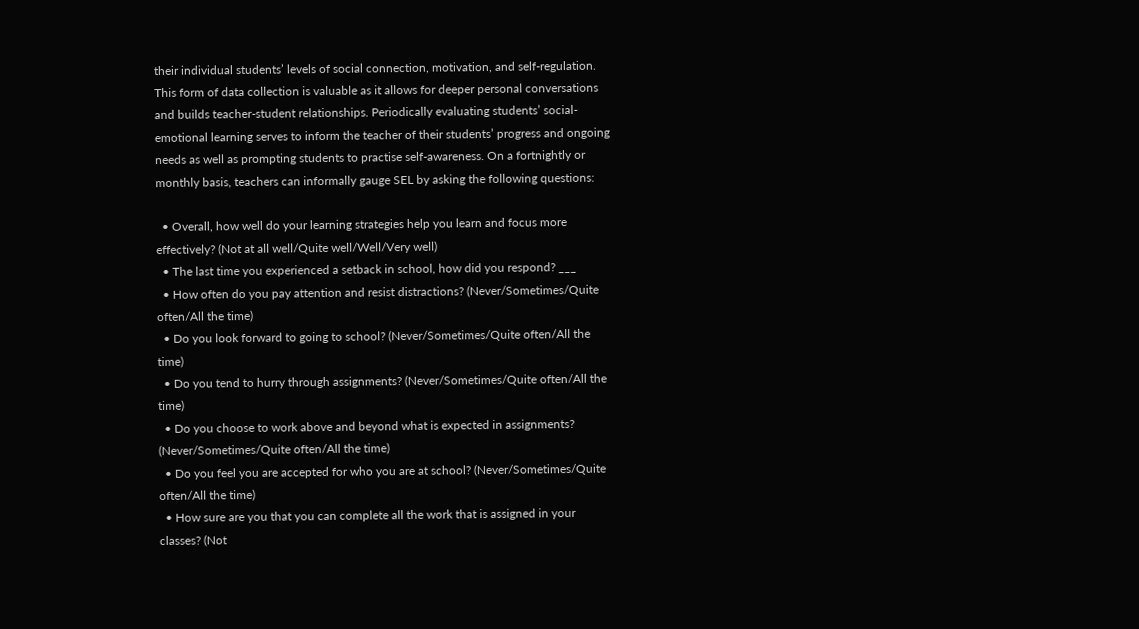their individual students’ levels of social connection, motivation, and self-regulation. This form of data collection is valuable as it allows for deeper personal conversations and builds teacher-student relationships. Periodically evaluating students’ social-emotional learning serves to inform the teacher of their students’ progress and ongoing needs as well as prompting students to practise self-awareness. On a fortnightly or monthly basis, teachers can informally gauge SEL by asking the following questions:

  • Overall, how well do your learning strategies help you learn and focus more effectively? (Not at all well/Quite well/Well/Very well)
  • The last time you experienced a setback in school, how did you respond? ___
  • How often do you pay attention and resist distractions? (Never/Sometimes/Quite often/All the time)
  • Do you look forward to going to school? (Never/Sometimes/Quite often/All the time)
  • Do you tend to hurry through assignments? (Never/Sometimes/Quite often/All the time)
  • Do you choose to work above and beyond what is expected in assignments? (Never/Sometimes/Quite often/All the time)
  • Do you feel you are accepted for who you are at school? (Never/Sometimes/Quite often/All the time)
  • How sure are you that you can complete all the work that is assigned in your classes? (Not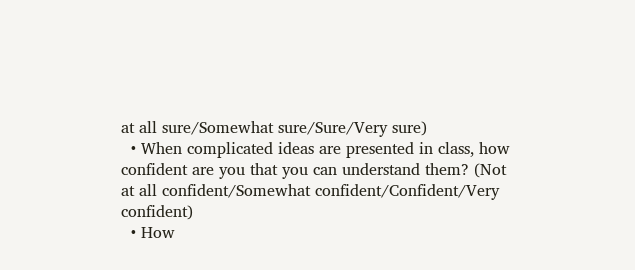at all sure/Somewhat sure/Sure/Very sure)
  • When complicated ideas are presented in class, how confident are you that you can understand them? (Not at all confident/Somewhat confident/Confident/Very confident)
  • How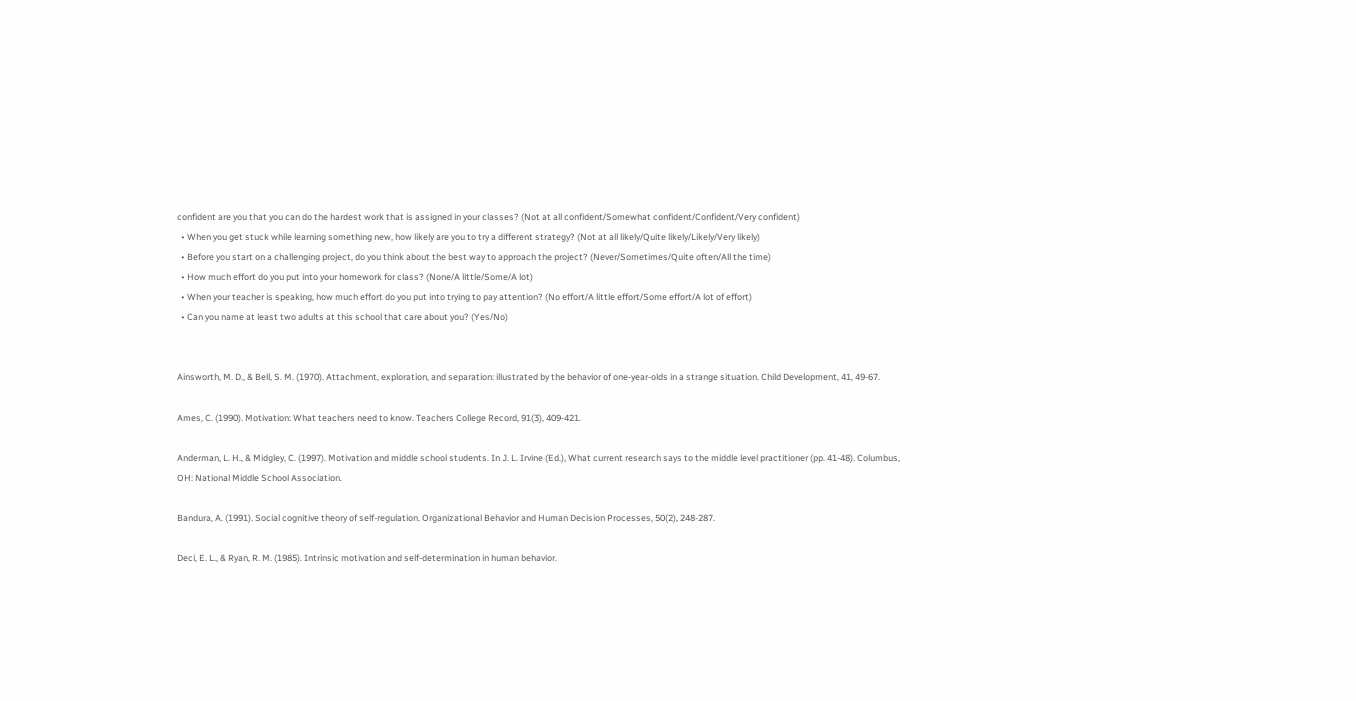confident are you that you can do the hardest work that is assigned in your classes? (Not at all confident/Somewhat confident/Confident/Very confident)
  • When you get stuck while learning something new, how likely are you to try a different strategy? (Not at all likely/Quite likely/Likely/Very likely)
  • Before you start on a challenging project, do you think about the best way to approach the project? (Never/Sometimes/Quite often/All the time)
  • How much effort do you put into your homework for class? (None/A little/Some/A lot)
  • When your teacher is speaking, how much effort do you put into trying to pay attention? (No effort/A little effort/Some effort/A lot of effort)
  • Can you name at least two adults at this school that care about you? (Yes/No)


Ainsworth, M. D., & Bell, S. M. (1970). Attachment, exploration, and separation: illustrated by the behavior of one-year-olds in a strange situation. Child Development, 41, 49-67.

Ames, C. (1990). Motivation: What teachers need to know. Teachers College Record, 91(3), 409-421.

Anderman, L. H., & Midgley, C. (1997). Motivation and middle school students. In J. L. Irvine (Ed.), What current research says to the middle level practitioner (pp. 41-48). Columbus, OH: National Middle School Association.

Bandura, A. (1991). Social cognitive theory of self-regulation. Organizational Behavior and Human Decision Processes, 50(2), 248-287.

Deci, E. L., & Ryan, R. M. (1985). Intrinsic motivation and self-determination in human behavior.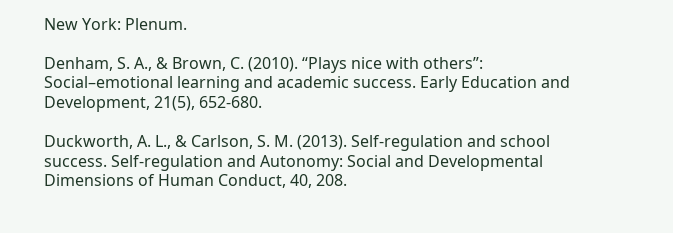New York: Plenum.

Denham, S. A., & Brown, C. (2010). “Plays nice with others”: Social–emotional learning and academic success. Early Education and Development, 21(5), 652-680.

Duckworth, A. L., & Carlson, S. M. (2013). Self-regulation and school success. Self-regulation and Autonomy: Social and Developmental Dimensions of Human Conduct, 40, 208.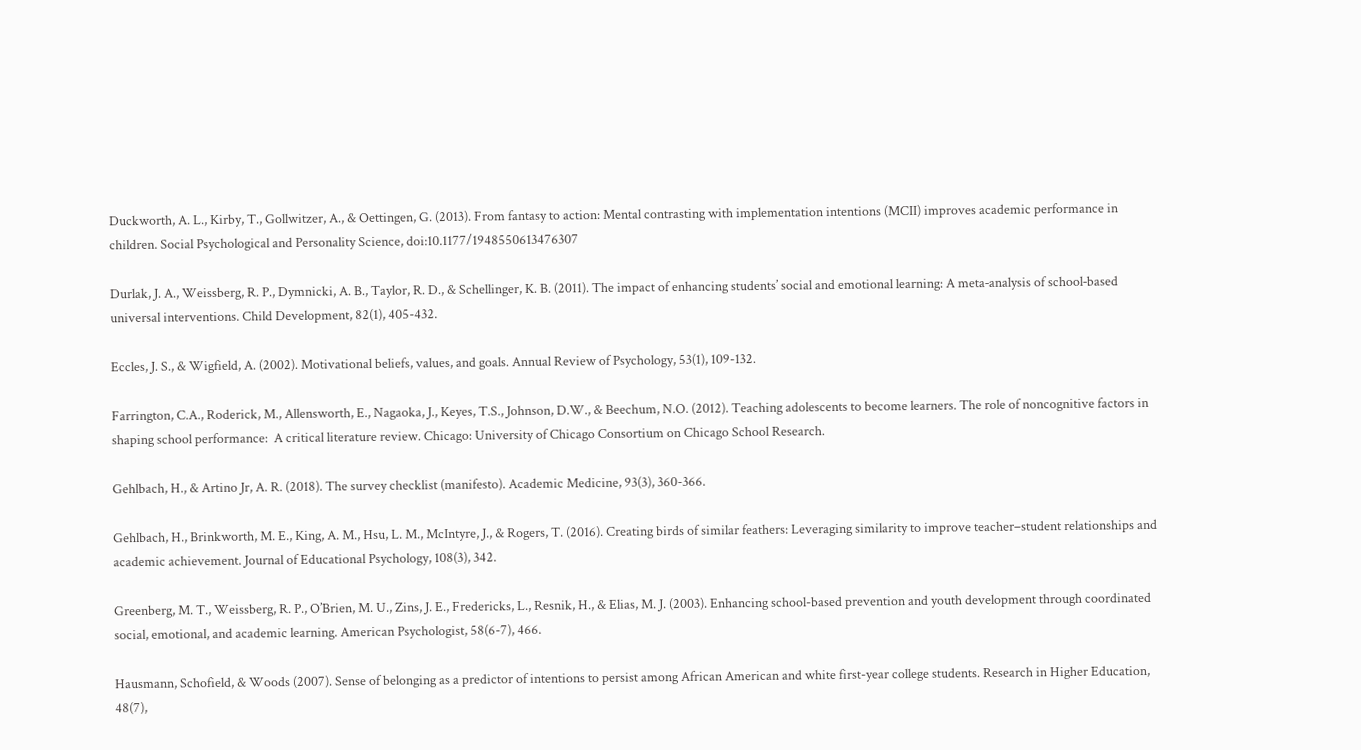Duckworth, A. L., Kirby, T., Gollwitzer, A., & Oettingen, G. (2013). From fantasy to action: Mental contrasting with implementation intentions (MCII) improves academic performance in children. Social Psychological and Personality Science, doi:10.1177/1948550613476307

Durlak, J. A., Weissberg, R. P., Dymnicki, A. B., Taylor, R. D., & Schellinger, K. B. (2011). The impact of enhancing students’ social and emotional learning: A meta‐analysis of school‐based universal interventions. Child Development, 82(1), 405-432.

Eccles, J. S., & Wigfield, A. (2002). Motivational beliefs, values, and goals. Annual Review of Psychology, 53(1), 109-132.

Farrington, C.A., Roderick, M., Allensworth, E., Nagaoka, J., Keyes, T.S., Johnson, D.W., & Beechum, N.O. (2012). Teaching adolescents to become learners. The role of noncognitive factors in shaping school performance:  A critical literature review. Chicago: University of Chicago Consortium on Chicago School Research.

Gehlbach, H., & Artino Jr, A. R. (2018). The survey checklist (manifesto). Academic Medicine, 93(3), 360-366.

Gehlbach, H., Brinkworth, M. E., King, A. M., Hsu, L. M., McIntyre, J., & Rogers, T. (2016). Creating birds of similar feathers: Leveraging similarity to improve teacher–student relationships and academic achievement. Journal of Educational Psychology, 108(3), 342.

Greenberg, M. T., Weissberg, R. P., O’Brien, M. U., Zins, J. E., Fredericks, L., Resnik, H., & Elias, M. J. (2003). Enhancing school-based prevention and youth development through coordinated social, emotional, and academic learning. American Psychologist, 58(6-7), 466.

Hausmann, Schofield, & Woods (2007). Sense of belonging as a predictor of intentions to persist among African American and white first-year college students. Research in Higher Education, 48(7),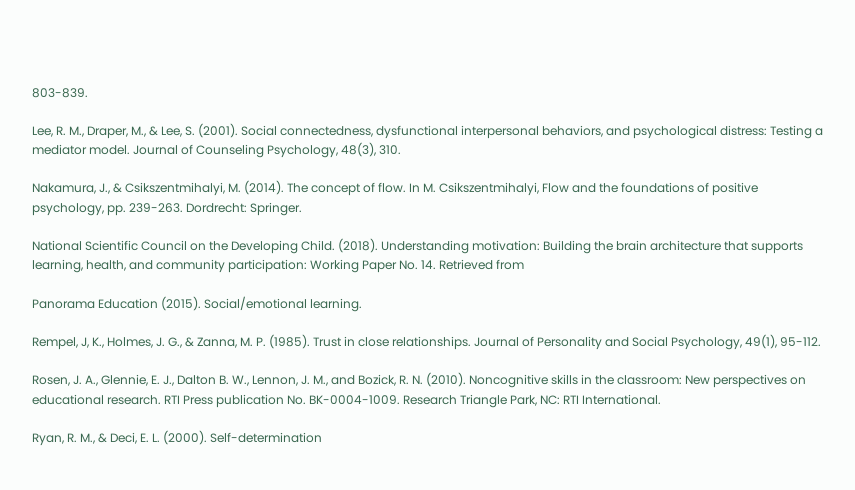803-839.

Lee, R. M., Draper, M., & Lee, S. (2001). Social connectedness, dysfunctional interpersonal behaviors, and psychological distress: Testing a mediator model. Journal of Counseling Psychology, 48(3), 310.

Nakamura, J., & Csikszentmihalyi, M. (2014). The concept of flow. In M. Csikszentmihalyi, Flow and the foundations of positive psychology, pp. 239-263. Dordrecht: Springer.

National Scientific Council on the Developing Child. (2018). Understanding motivation: Building the brain architecture that supports learning, health, and community participation: Working Paper No. 14. Retrieved from

Panorama Education (2015). Social/emotional learning.

Rempel, J, K., Holmes, J. G., & Zanna, M. P. (1985). Trust in close relationships. Journal of Personality and Social Psychology, 49(1), 95-112.

Rosen, J. A., Glennie, E. J., Dalton B. W., Lennon, J. M., and Bozick, R. N. (2010). Noncognitive skills in the classroom: New perspectives on educational research. RTI Press publication No. BK-0004-1009. Research Triangle Park, NC: RTI International.

Ryan, R. M., & Deci, E. L. (2000). Self-determination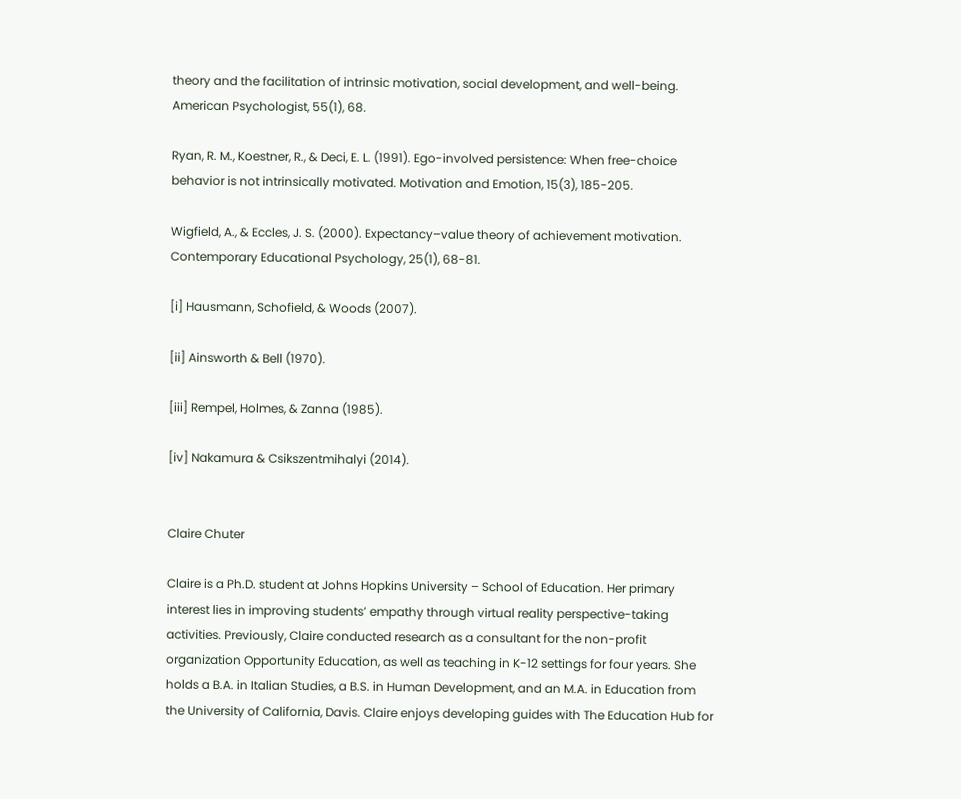theory and the facilitation of intrinsic motivation, social development, and well-being. American Psychologist, 55(1), 68.

Ryan, R. M., Koestner, R., & Deci, E. L. (1991). Ego-involved persistence: When free-choice behavior is not intrinsically motivated. Motivation and Emotion, 15(3), 185-205.

Wigfield, A., & Eccles, J. S. (2000). Expectancy–value theory of achievement motivation. Contemporary Educational Psychology, 25(1), 68-81.

[i] Hausmann, Schofield, & Woods (2007).

[ii] Ainsworth & Bell (1970).

[iii] Rempel, Holmes, & Zanna (1985).

[iv] Nakamura & Csikszentmihalyi (2014).


Claire Chuter

Claire is a Ph.D. student at Johns Hopkins University – School of Education. Her primary interest lies in improving students’ empathy through virtual reality perspective-taking activities. Previously, Claire conducted research as a consultant for the non-profit organization Opportunity Education, as well as teaching in K-12 settings for four years. She holds a B.A. in Italian Studies, a B.S. in Human Development, and an M.A. in Education from the University of California, Davis. Claire enjoys developing guides with The Education Hub for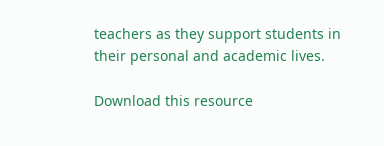teachers as they support students in their personal and academic lives.

Download this resource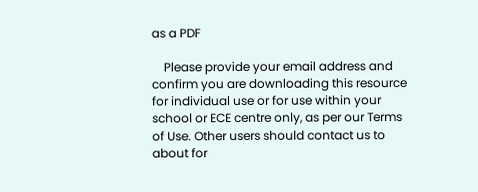as a PDF

    Please provide your email address and confirm you are downloading this resource for individual use or for use within your school or ECE centre only, as per our Terms of Use. Other users should contact us to about for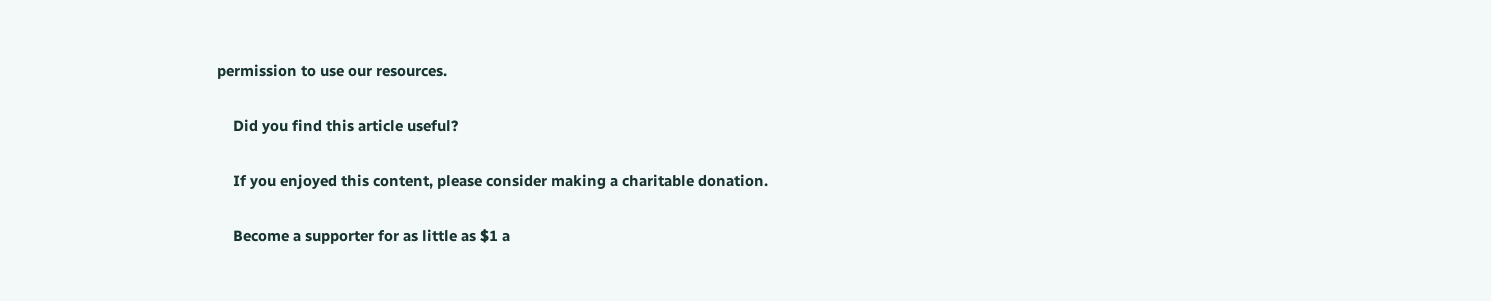permission to use our resources.

    Did you find this article useful?

    If you enjoyed this content, please consider making a charitable donation.

    Become a supporter for as little as $1 a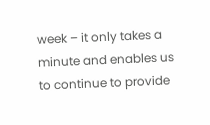week – it only takes a minute and enables us to continue to provide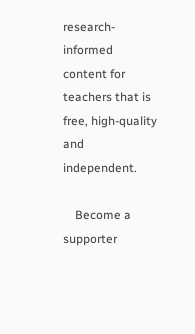research-informed content for teachers that is free, high-quality and independent.

    Become a supporter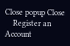Close popup Close
    Register an Account